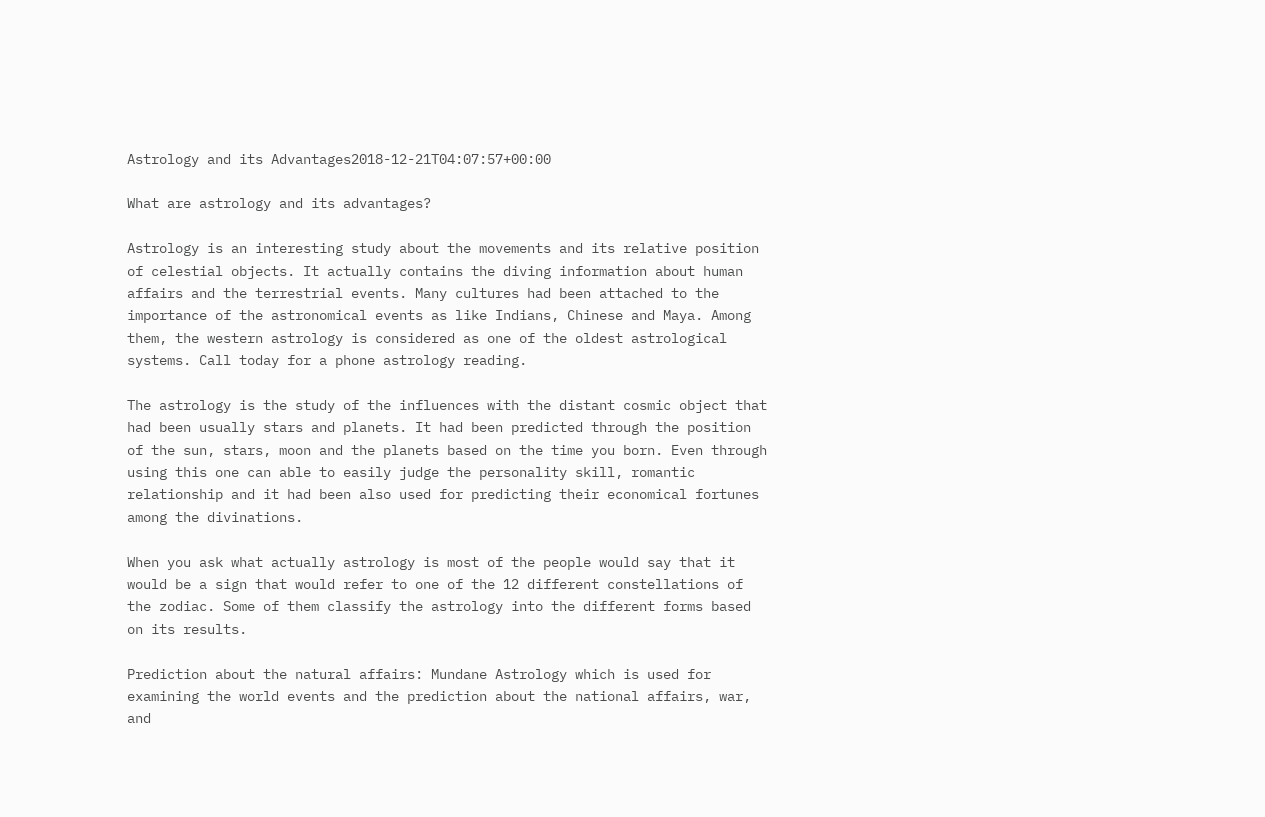Astrology and its Advantages2018-12-21T04:07:57+00:00

What are astrology and its advantages?

Astrology is an interesting study about the movements and its relative position of celestial objects. It actually contains the diving information about human affairs and the terrestrial events. Many cultures had been attached to the importance of the astronomical events as like Indians, Chinese and Maya. Among them, the western astrology is considered as one of the oldest astrological systems. Call today for a phone astrology reading.

The astrology is the study of the influences with the distant cosmic object that had been usually stars and planets. It had been predicted through the position of the sun, stars, moon and the planets based on the time you born. Even through using this one can able to easily judge the personality skill, romantic relationship and it had been also used for predicting their economical fortunes among the divinations.

When you ask what actually astrology is most of the people would say that it would be a sign that would refer to one of the 12 different constellations of the zodiac. Some of them classify the astrology into the different forms based on its results.

Prediction about the natural affairs: Mundane Astrology which is used for examining the world events and the prediction about the national affairs, war, and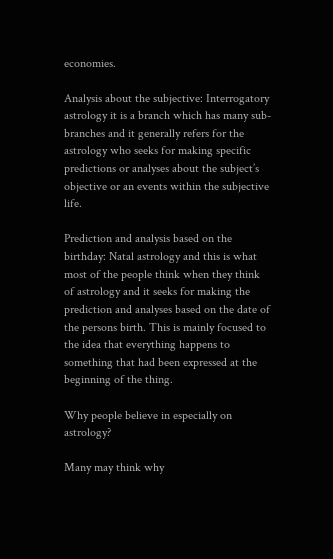economies.

Analysis about the subjective: Interrogatory astrology it is a branch which has many sub-branches and it generally refers for the astrology who seeks for making specific predictions or analyses about the subject’s objective or an events within the subjective life.

Prediction and analysis based on the birthday: Natal astrology and this is what most of the people think when they think of astrology and it seeks for making the prediction and analyses based on the date of the persons birth. This is mainly focused to the idea that everything happens to something that had been expressed at the beginning of the thing.

Why people believe in especially on astrology?

Many may think why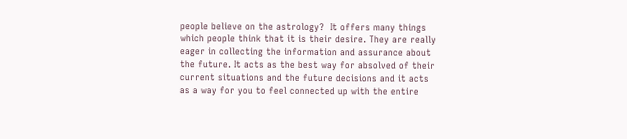people believe on the astrology?  It offers many things which people think that it is their desire. They are really eager in collecting the information and assurance about the future. It acts as the best way for absolved of their current situations and the future decisions and it acts as a way for you to feel connected up with the entire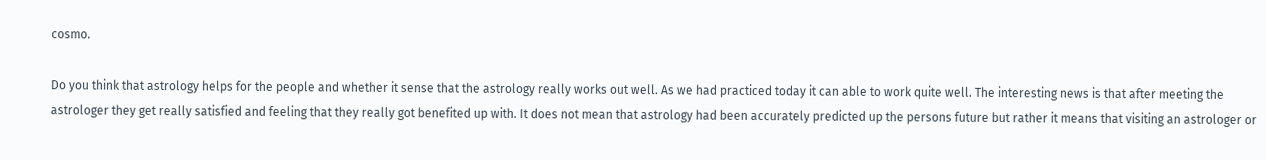cosmo.

Do you think that astrology helps for the people and whether it sense that the astrology really works out well. As we had practiced today it can able to work quite well. The interesting news is that after meeting the astrologer they get really satisfied and feeling that they really got benefited up with. It does not mean that astrology had been accurately predicted up the persons future but rather it means that visiting an astrologer or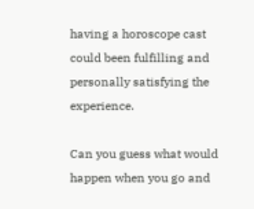having a horoscope cast could been fulfilling and personally satisfying the experience.

Can you guess what would happen when you go and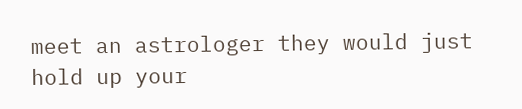meet an astrologer they would just hold up your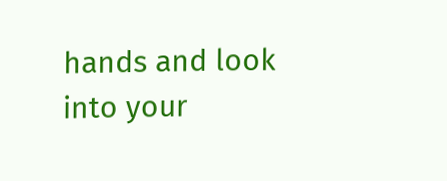hands and look into your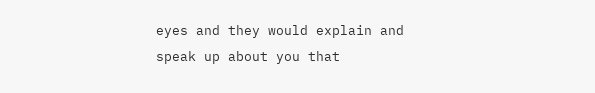eyes and they would explain and speak up about you that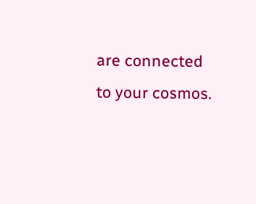are connected to your cosmos.